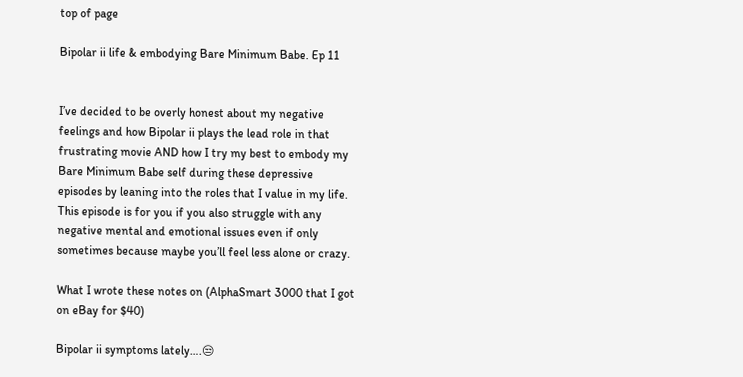top of page

Bipolar ii life & embodying Bare Minimum Babe. Ep 11


I’ve decided to be overly honest about my negative feelings and how Bipolar ii plays the lead role in that frustrating movie AND how I try my best to embody my Bare Minimum Babe self during these depressive episodes by leaning into the roles that I value in my life. This episode is for you if you also struggle with any negative mental and emotional issues even if only sometimes because maybe you’ll feel less alone or crazy.

What I wrote these notes on (AlphaSmart 3000 that I got on eBay for $40)

Bipolar ii symptoms lately….😒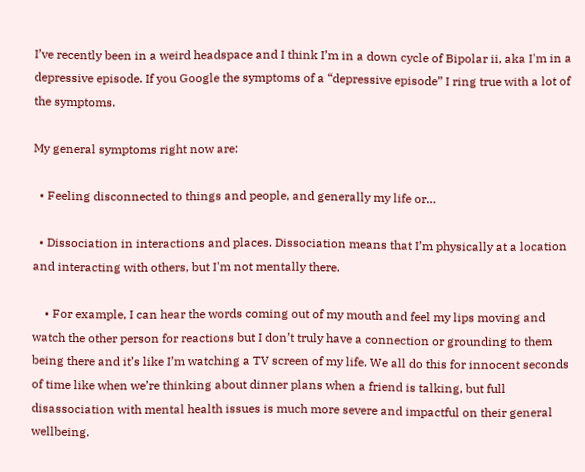I’ve recently been in a weird headspace and I think I’m in a down cycle of Bipolar ii, aka I'm in a depressive episode. If you Google the symptoms of a “depressive episode” I ring true with a lot of the symptoms.

My general symptoms right now are:

  • Feeling disconnected to things and people, and generally my life or…

  • Dissociation in interactions and places. Dissociation means that I’m physically at a location and interacting with others, but I'm not mentally there.

    • For example, I can hear the words coming out of my mouth and feel my lips moving and watch the other person for reactions but I don’t truly have a connection or grounding to them being there and it’s like I’m watching a TV screen of my life. We all do this for innocent seconds of time like when we’re thinking about dinner plans when a friend is talking, but full disassociation with mental health issues is much more severe and impactful on their general wellbeing.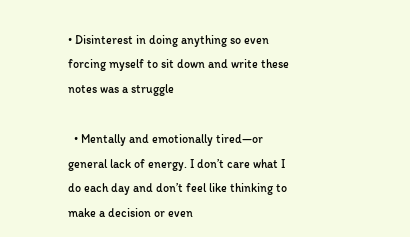• Disinterest in doing anything so even forcing myself to sit down and write these notes was a struggle

  • Mentally and emotionally tired—or general lack of energy. I don’t care what I do each day and don’t feel like thinking to make a decision or even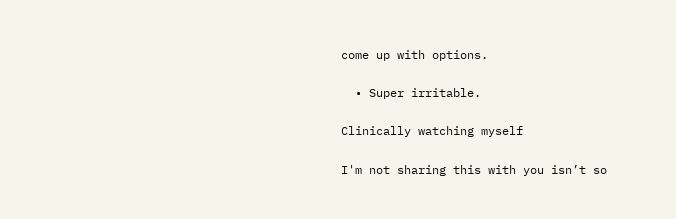come up with options.

  • Super irritable.

Clinically watching myself

I'm not sharing this with you isn’t so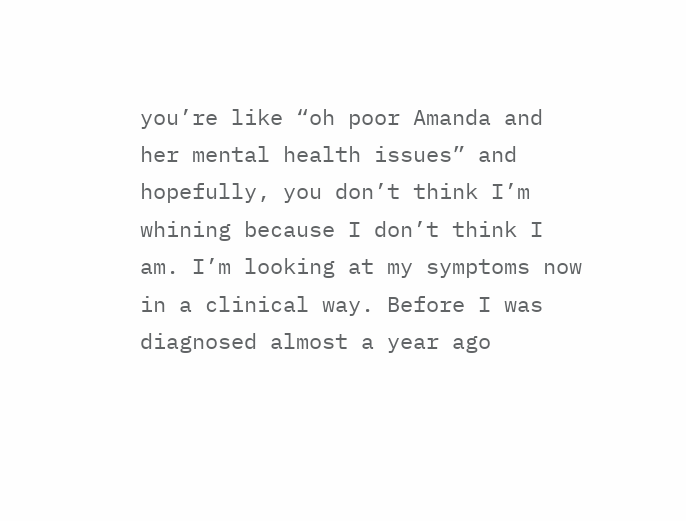you’re like “oh poor Amanda and her mental health issues” and hopefully, you don’t think I’m whining because I don’t think I am. I’m looking at my symptoms now in a clinical way. Before I was diagnosed almost a year ago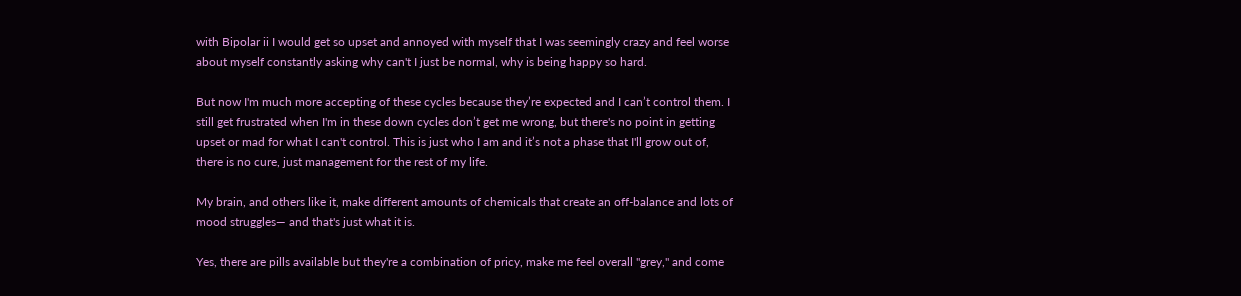with Bipolar ii I would get so upset and annoyed with myself that I was seemingly crazy and feel worse about myself constantly asking why can't I just be normal, why is being happy so hard.

But now I'm much more accepting of these cycles because they’re expected and I can’t control them. I still get frustrated when I'm in these down cycles don’t get me wrong, but there's no point in getting upset or mad for what I can't control. This is just who I am and it’s not a phase that I'll grow out of, there is no cure, just management for the rest of my life.

My brain, and others like it, make different amounts of chemicals that create an off-balance and lots of mood struggles— and that's just what it is.

Yes, there are pills available but they're a combination of pricy, make me feel overall "grey," and come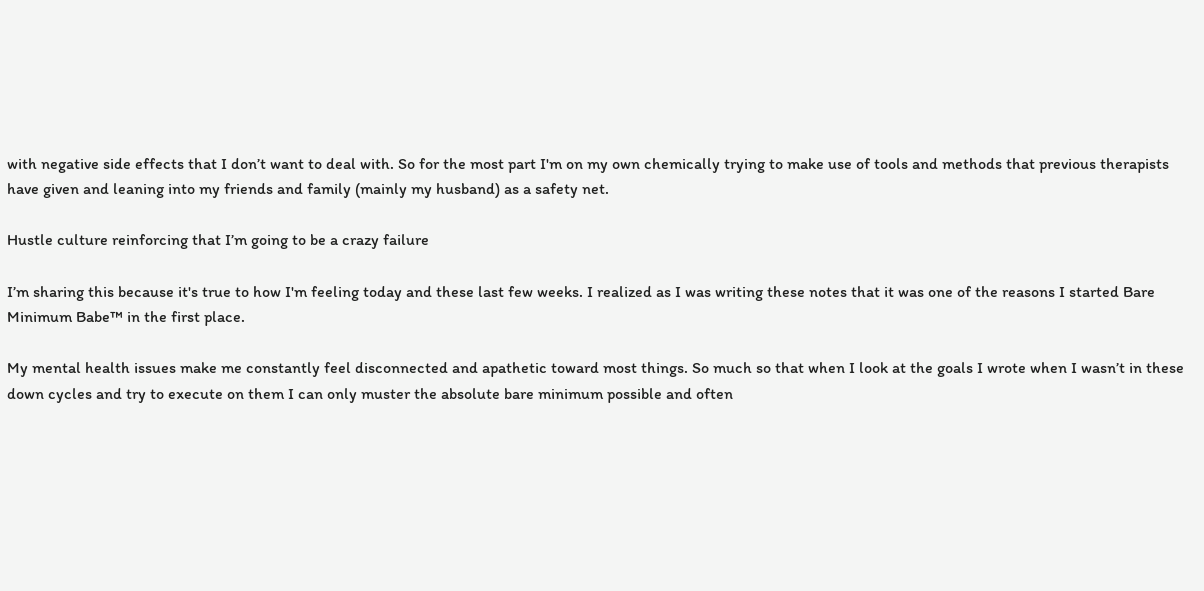with negative side effects that I don’t want to deal with. So for the most part I'm on my own chemically trying to make use of tools and methods that previous therapists have given and leaning into my friends and family (mainly my husband) as a safety net.

Hustle culture reinforcing that I’m going to be a crazy failure

I’m sharing this because it's true to how I'm feeling today and these last few weeks. I realized as I was writing these notes that it was one of the reasons I started Bare Minimum Babe™ in the first place.

My mental health issues make me constantly feel disconnected and apathetic toward most things. So much so that when I look at the goals I wrote when I wasn’t in these down cycles and try to execute on them I can only muster the absolute bare minimum possible and often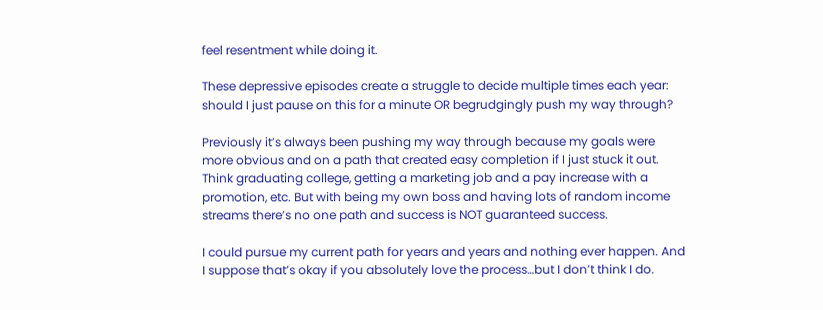feel resentment while doing it.

These depressive episodes create a struggle to decide multiple times each year: should I just pause on this for a minute OR begrudgingly push my way through?

Previously it’s always been pushing my way through because my goals were more obvious and on a path that created easy completion if I just stuck it out. Think graduating college, getting a marketing job and a pay increase with a promotion, etc. But with being my own boss and having lots of random income streams there’s no one path and success is NOT guaranteed success.

I could pursue my current path for years and years and nothing ever happen. And I suppose that’s okay if you absolutely love the process…but I don’t think I do.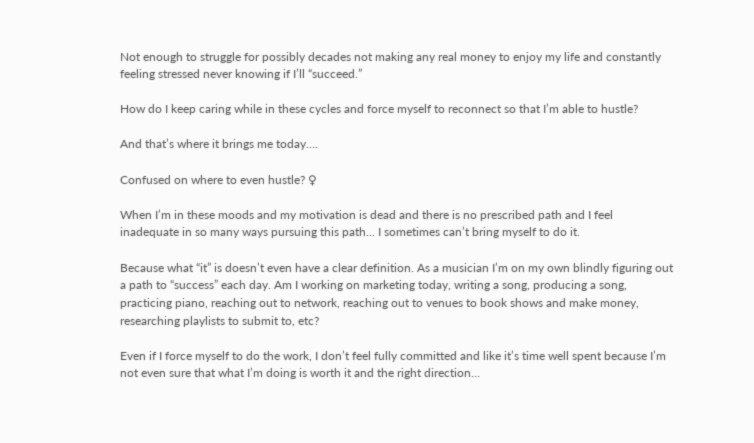Not enough to struggle for possibly decades not making any real money to enjoy my life and constantly feeling stressed never knowing if I’ll “succeed.”

How do I keep caring while in these cycles and force myself to reconnect so that I’m able to hustle?

And that’s where it brings me today….

Confused on where to even hustle? ♀

When I’m in these moods and my motivation is dead and there is no prescribed path and I feel inadequate in so many ways pursuing this path... I sometimes can’t bring myself to do it.

Because what “it” is doesn’t even have a clear definition. As a musician I’m on my own blindly figuring out a path to “success” each day. Am I working on marketing today, writing a song, producing a song, practicing piano, reaching out to network, reaching out to venues to book shows and make money, researching playlists to submit to, etc?

Even if I force myself to do the work, I don’t feel fully committed and like it’s time well spent because I’m not even sure that what I’m doing is worth it and the right direction…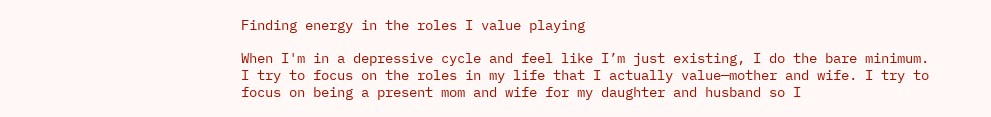Finding energy in the roles I value playing

When I'm in a depressive cycle and feel like I’m just existing, I do the bare minimum. I try to focus on the roles in my life that I actually value—mother and wife. I try to focus on being a present mom and wife for my daughter and husband so I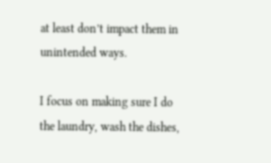at least don’t impact them in unintended ways.

I focus on making sure I do the laundry, wash the dishes,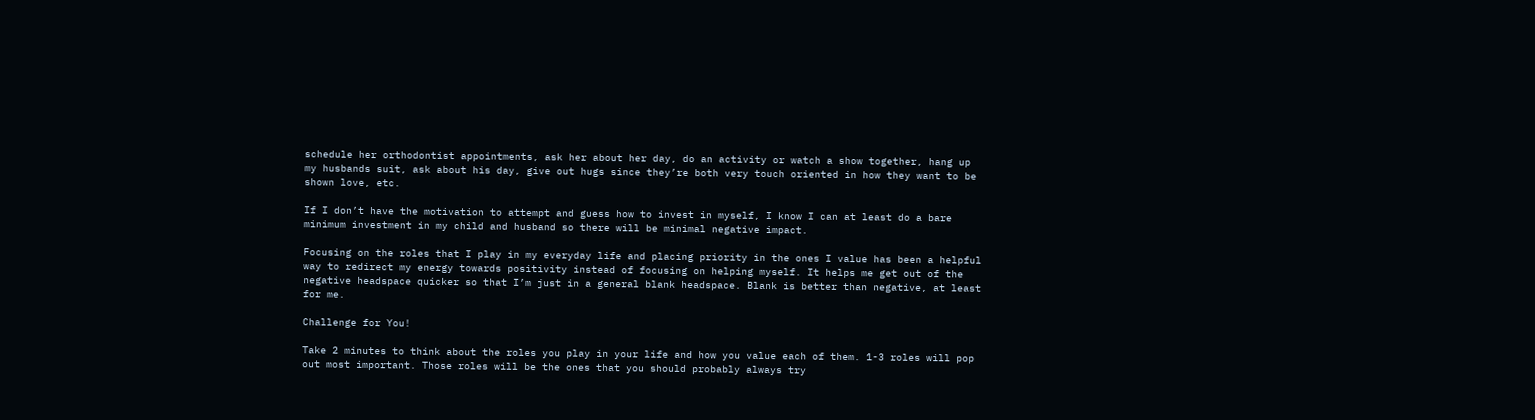schedule her orthodontist appointments, ask her about her day, do an activity or watch a show together, hang up my husbands suit, ask about his day, give out hugs since they’re both very touch oriented in how they want to be shown love, etc.

If I don’t have the motivation to attempt and guess how to invest in myself, I know I can at least do a bare minimum investment in my child and husband so there will be minimal negative impact.

Focusing on the roles that I play in my everyday life and placing priority in the ones I value has been a helpful way to redirect my energy towards positivity instead of focusing on helping myself. It helps me get out of the negative headspace quicker so that I’m just in a general blank headspace. Blank is better than negative, at least for me.

Challenge for You!

Take 2 minutes to think about the roles you play in your life and how you value each of them. 1-3 roles will pop out most important. Those roles will be the ones that you should probably always try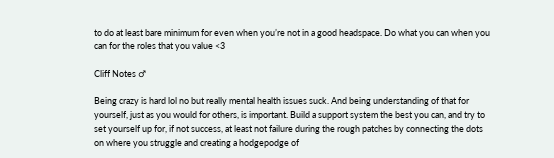to do at least bare minimum for even when you’re not in a good headspace. Do what you can when you can for the roles that you value <3

Cliff Notes ♂

Being crazy is hard lol no but really mental health issues suck. And being understanding of that for yourself, just as you would for others, is important. Build a support system the best you can, and try to set yourself up for, if not success, at least not failure during the rough patches by connecting the dots on where you struggle and creating a hodgepodge of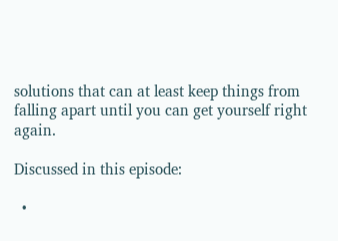solutions that can at least keep things from falling apart until you can get yourself right again.

Discussed in this episode:

  •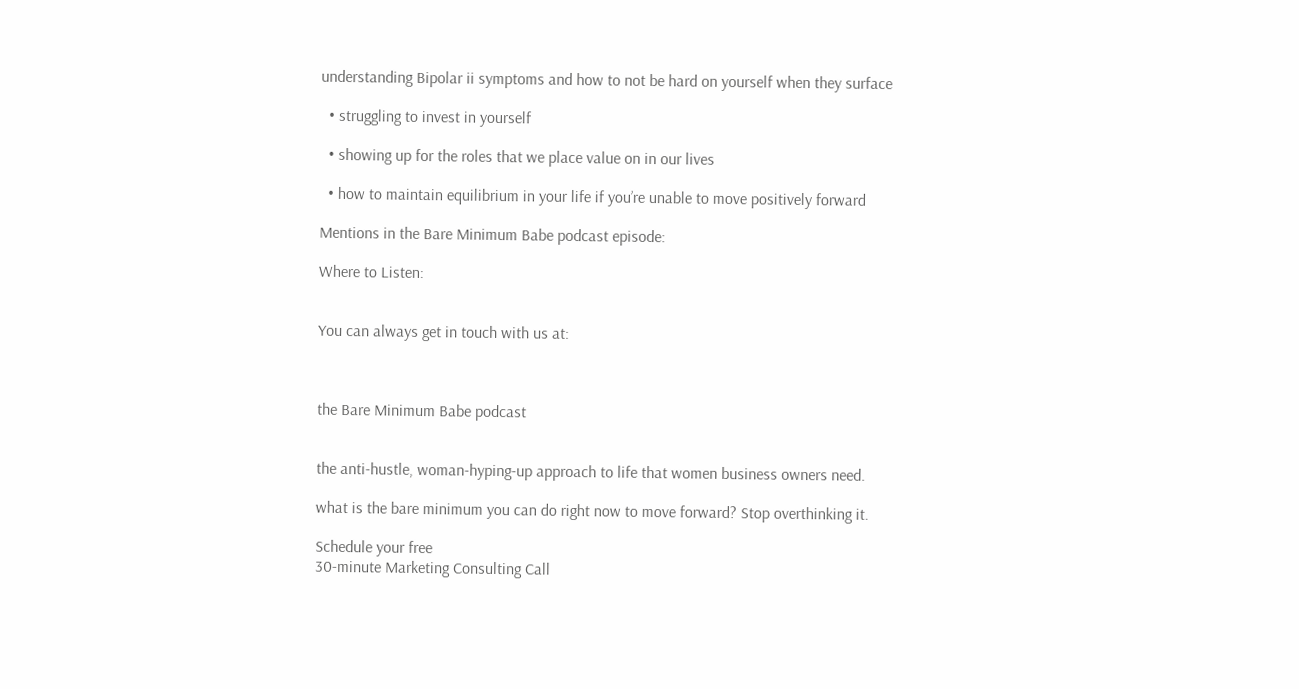understanding Bipolar ii symptoms and how to not be hard on yourself when they surface

  • struggling to invest in yourself

  • showing up for the roles that we place value on in our lives

  • how to maintain equilibrium in your life if you’re unable to move positively forward

Mentions in the Bare Minimum Babe podcast episode:

Where to Listen:


You can always get in touch with us at:



the Bare Minimum Babe podcast


the anti-hustle, woman-hyping-up approach to life that women business owners need.

what is the bare minimum you can do right now to move forward? Stop overthinking it.

Schedule your free
30-minute Marketing Consulting Call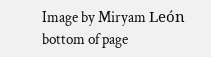Image by Miryam León
bottom of page